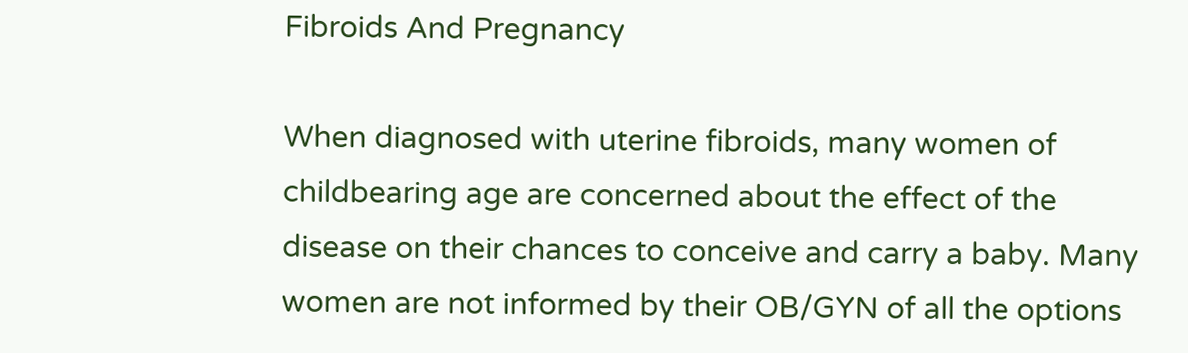Fibroids And Pregnancy

When diagnosed with uterine fibroids, many women of childbearing age are concerned about the effect of the disease on their chances to conceive and carry a baby. Many women are not informed by their OB/GYN of all the options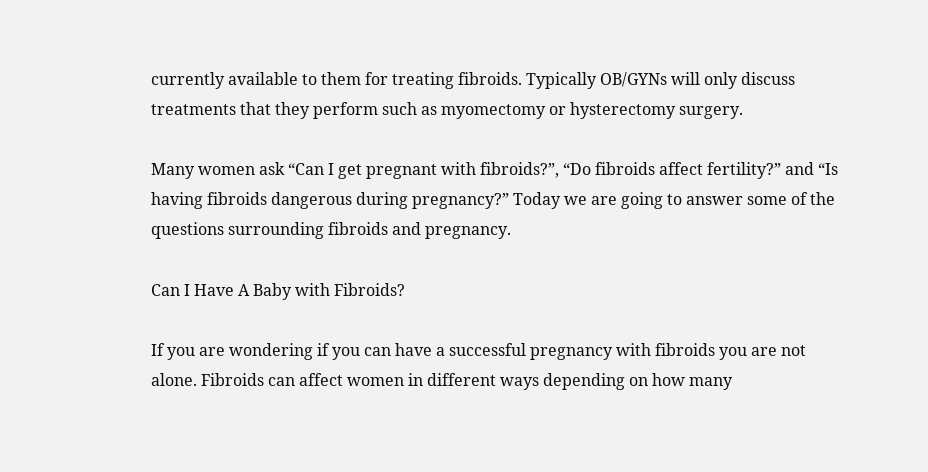currently available to them for treating fibroids. Typically OB/GYNs will only discuss treatments that they perform such as myomectomy or hysterectomy surgery.

Many women ask “Can I get pregnant with fibroids?”, “Do fibroids affect fertility?” and “Is having fibroids dangerous during pregnancy?” Today we are going to answer some of the questions surrounding fibroids and pregnancy.

Can I Have A Baby with Fibroids?

If you are wondering if you can have a successful pregnancy with fibroids you are not alone. Fibroids can affect women in different ways depending on how many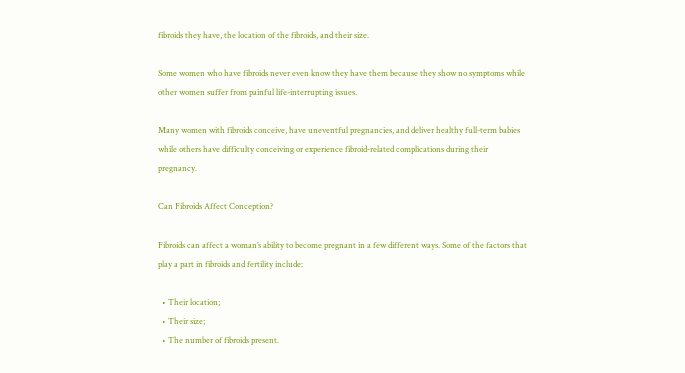fibroids they have, the location of the fibroids, and their size.

Some women who have fibroids never even know they have them because they show no symptoms while other women suffer from painful life-interrupting issues.

Many women with fibroids conceive, have uneventful pregnancies, and deliver healthy full-term babies while others have difficulty conceiving or experience fibroid-related complications during their pregnancy.

Can Fibroids Affect Conception?

Fibroids can affect a woman’s ability to become pregnant in a few different ways. Some of the factors that play a part in fibroids and fertility include:

  • Their location;
  • Their size;
  • The number of fibroids present.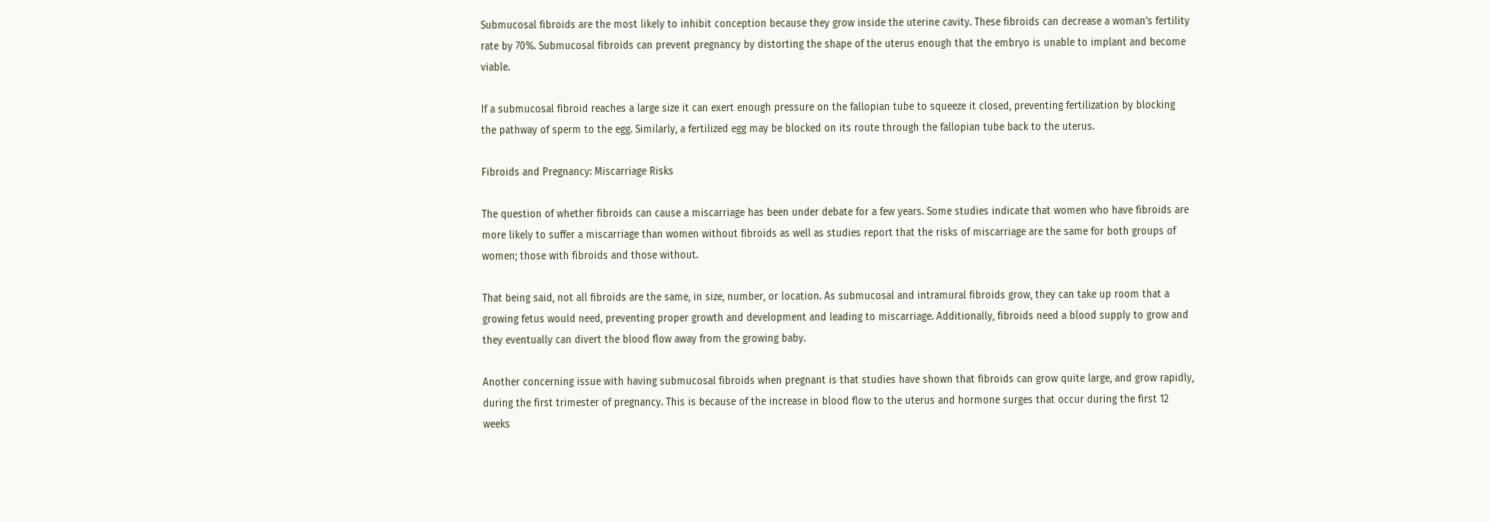Submucosal fibroids are the most likely to inhibit conception because they grow inside the uterine cavity. These fibroids can decrease a woman’s fertility rate by 70%. Submucosal fibroids can prevent pregnancy by distorting the shape of the uterus enough that the embryo is unable to implant and become viable.

If a submucosal fibroid reaches a large size it can exert enough pressure on the fallopian tube to squeeze it closed, preventing fertilization by blocking the pathway of sperm to the egg. Similarly, a fertilized egg may be blocked on its route through the fallopian tube back to the uterus.

Fibroids and Pregnancy: Miscarriage Risks

The question of whether fibroids can cause a miscarriage has been under debate for a few years. Some studies indicate that women who have fibroids are more likely to suffer a miscarriage than women without fibroids as well as studies report that the risks of miscarriage are the same for both groups of women; those with fibroids and those without.

That being said, not all fibroids are the same, in size, number, or location. As submucosal and intramural fibroids grow, they can take up room that a growing fetus would need, preventing proper growth and development and leading to miscarriage. Additionally, fibroids need a blood supply to grow and they eventually can divert the blood flow away from the growing baby.

Another concerning issue with having submucosal fibroids when pregnant is that studies have shown that fibroids can grow quite large, and grow rapidly, during the first trimester of pregnancy. This is because of the increase in blood flow to the uterus and hormone surges that occur during the first 12 weeks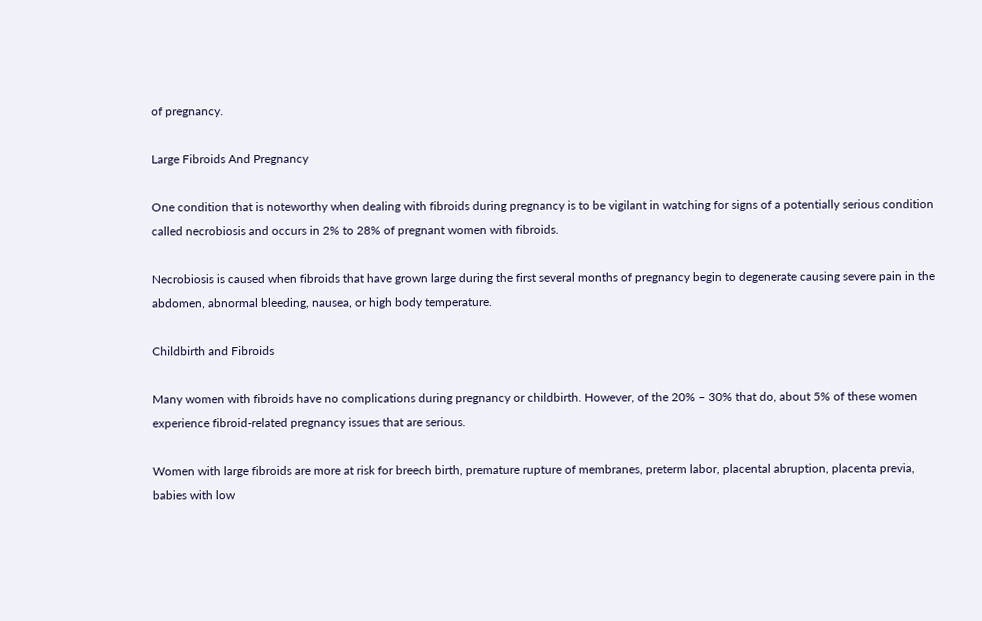of pregnancy.

Large Fibroids And Pregnancy

One condition that is noteworthy when dealing with fibroids during pregnancy is to be vigilant in watching for signs of a potentially serious condition called necrobiosis and occurs in 2% to 28% of pregnant women with fibroids.

Necrobiosis is caused when fibroids that have grown large during the first several months of pregnancy begin to degenerate causing severe pain in the abdomen, abnormal bleeding, nausea, or high body temperature.

Childbirth and Fibroids

Many women with fibroids have no complications during pregnancy or childbirth. However, of the 20% – 30% that do, about 5% of these women experience fibroid-related pregnancy issues that are serious.

Women with large fibroids are more at risk for breech birth, premature rupture of membranes, preterm labor, placental abruption, placenta previa, babies with low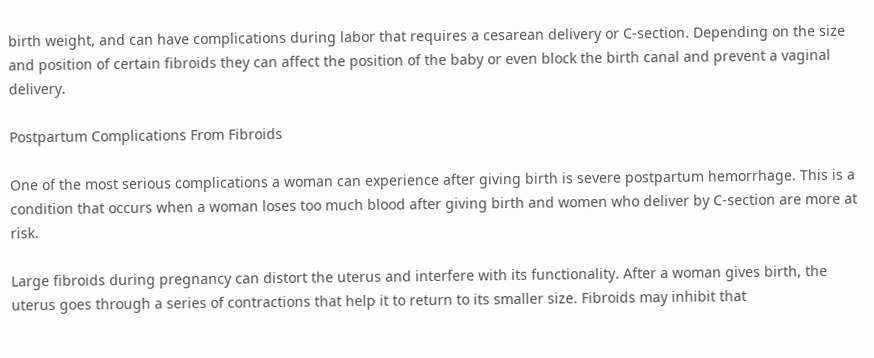birth weight, and can have complications during labor that requires a cesarean delivery or C-section. Depending on the size and position of certain fibroids they can affect the position of the baby or even block the birth canal and prevent a vaginal delivery.

Postpartum Complications From Fibroids

One of the most serious complications a woman can experience after giving birth is severe postpartum hemorrhage. This is a condition that occurs when a woman loses too much blood after giving birth and women who deliver by C-section are more at risk.

Large fibroids during pregnancy can distort the uterus and interfere with its functionality. After a woman gives birth, the uterus goes through a series of contractions that help it to return to its smaller size. Fibroids may inhibit that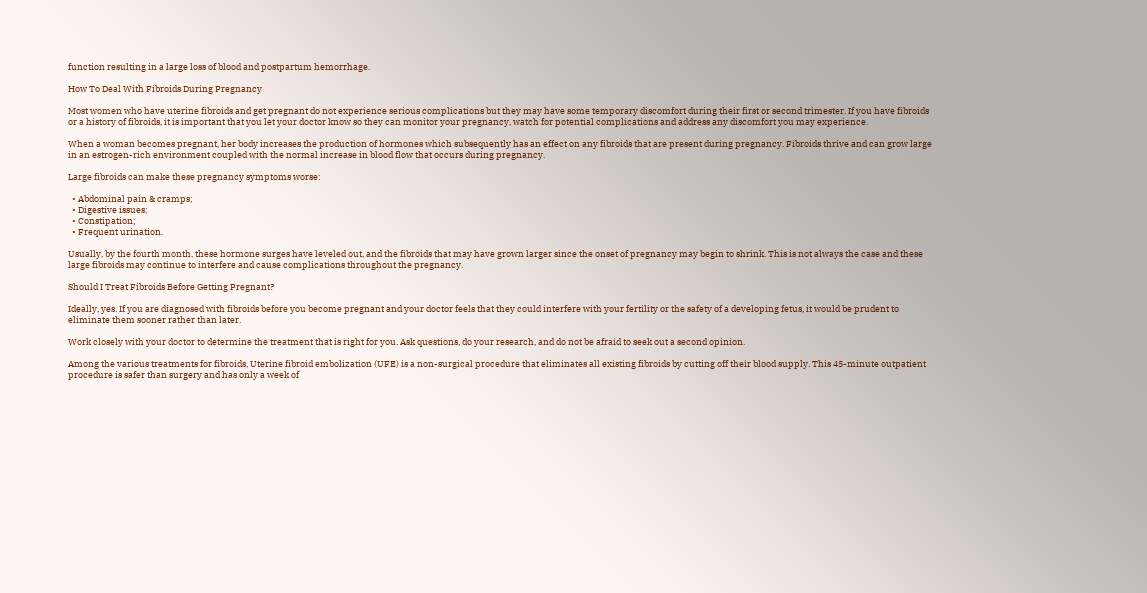function resulting in a large loss of blood and postpartum hemorrhage.

How To Deal With Fibroids During Pregnancy

Most women who have uterine fibroids and get pregnant do not experience serious complications but they may have some temporary discomfort during their first or second trimester. If you have fibroids or a history of fibroids, it is important that you let your doctor know so they can monitor your pregnancy, watch for potential complications and address any discomfort you may experience.

When a woman becomes pregnant, her body increases the production of hormones which subsequently has an effect on any fibroids that are present during pregnancy. Fibroids thrive and can grow large in an estrogen-rich environment coupled with the normal increase in blood flow that occurs during pregnancy.

Large fibroids can make these pregnancy symptoms worse:

  • Abdominal pain & cramps;
  • Digestive issues;
  • Constipation;
  • Frequent urination.

Usually, by the fourth month, these hormone surges have leveled out, and the fibroids that may have grown larger since the onset of pregnancy may begin to shrink. This is not always the case and these large fibroids may continue to interfere and cause complications throughout the pregnancy.

Should I Treat Fibroids Before Getting Pregnant?

Ideally, yes. If you are diagnosed with fibroids before you become pregnant and your doctor feels that they could interfere with your fertility or the safety of a developing fetus, it would be prudent to eliminate them sooner rather than later.

Work closely with your doctor to determine the treatment that is right for you. Ask questions, do your research, and do not be afraid to seek out a second opinion.

Among the various treatments for fibroids, Uterine fibroid embolization (UFE) is a non-surgical procedure that eliminates all existing fibroids by cutting off their blood supply. This 45-minute outpatient procedure is safer than surgery and has only a week of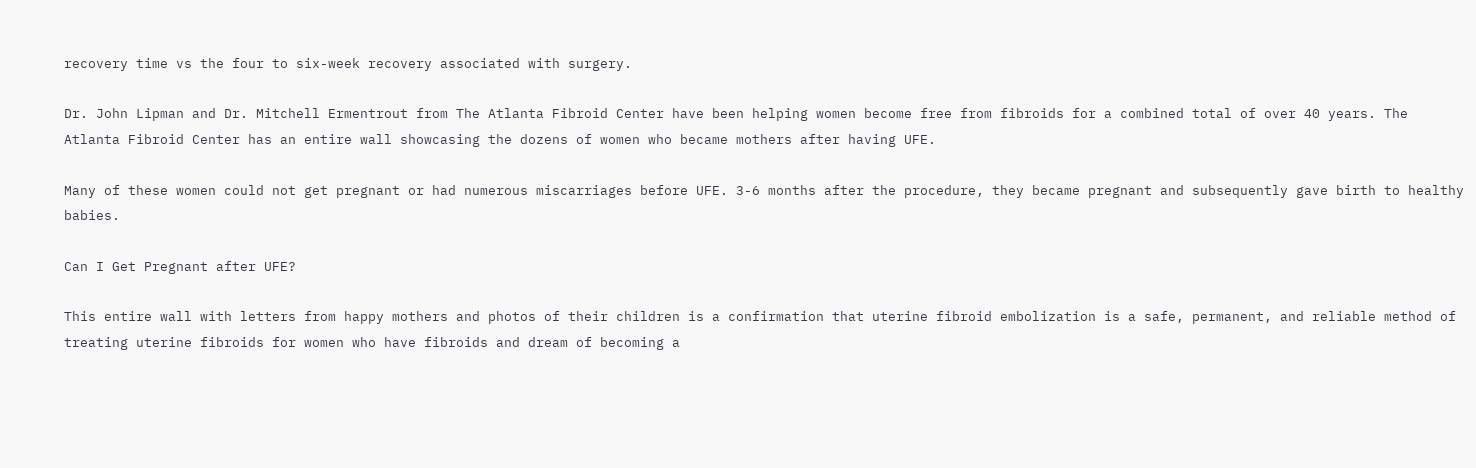recovery time vs the four to six-week recovery associated with surgery.

Dr. John Lipman and Dr. Mitchell Ermentrout from The Atlanta Fibroid Center have been helping women become free from fibroids for a combined total of over 40 years. The Atlanta Fibroid Center has an entire wall showcasing the dozens of women who became mothers after having UFE.

Many of these women could not get pregnant or had numerous miscarriages before UFE. 3-6 months after the procedure, they became pregnant and subsequently gave birth to healthy babies.

Can I Get Pregnant after UFE?

This entire wall with letters from happy mothers and photos of their children is a confirmation that uterine fibroid embolization is a safe, permanent, and reliable method of treating uterine fibroids for women who have fibroids and dream of becoming a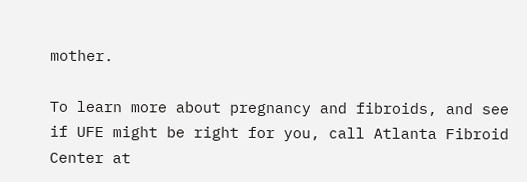mother.

To learn more about pregnancy and fibroids, and see if UFE might be right for you, call Atlanta Fibroid Center at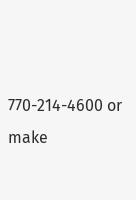770-214-4600 or make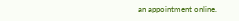an appointment online.